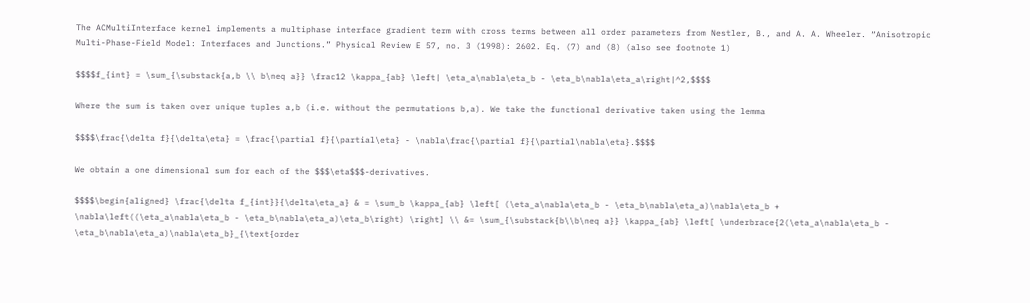The ACMultiInterface kernel implements a multiphase interface gradient term with cross terms between all order parameters from Nestler, B., and A. A. Wheeler. “Anisotropic Multi-Phase-Field Model: Interfaces and Junctions.” Physical Review E 57, no. 3 (1998): 2602. Eq. (7) and (8) (also see footnote 1)

$$$$f_{int} = \sum_{\substack{a,b \\ b\neq a}} \frac12 \kappa_{ab} \left| \eta_a\nabla\eta_b - \eta_b\nabla\eta_a\right|^2,$$$$

Where the sum is taken over unique tuples a,b (i.e. without the permutations b,a). We take the functional derivative taken using the lemma

$$$$\frac{\delta f}{\delta\eta} = \frac{\partial f}{\partial\eta} - \nabla\frac{\partial f}{\partial\nabla\eta}.$$$$

We obtain a one dimensional sum for each of the $$$\eta$$$-derivatives.

$$$$\begin{aligned} \frac{\delta f_{int}}{\delta\eta_a} & = \sum_b \kappa_{ab} \left[ (\eta_a\nabla\eta_b - \eta_b\nabla\eta_a)\nabla\eta_b + \nabla\left((\eta_a\nabla\eta_b - \eta_b\nabla\eta_a)\eta_b\right) \right] \\ &= \sum_{\substack{b\\b\neq a}} \kappa_{ab} \left[ \underbrace{2(\eta_a\nabla\eta_b - \eta_b\nabla\eta_a)\nabla\eta_b}_{\text{order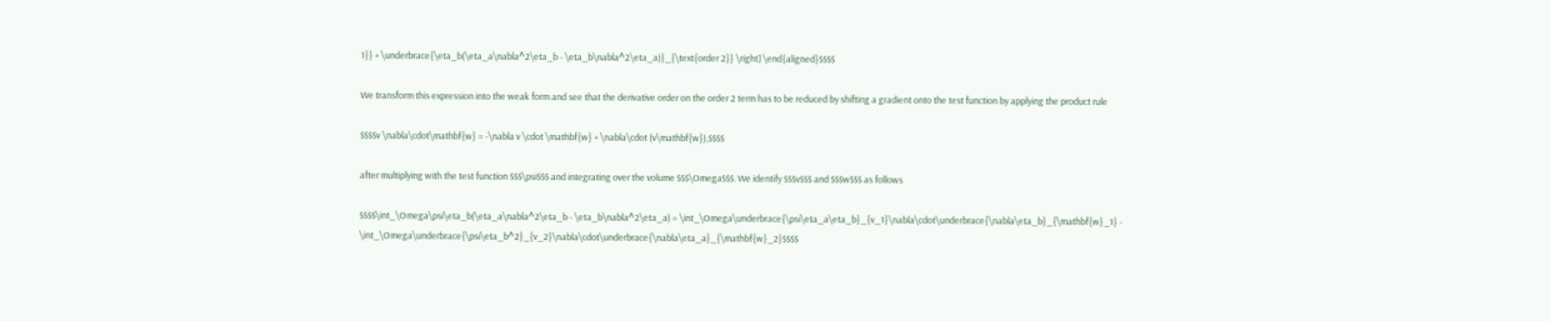1}} + \underbrace{\eta_b(\eta_a\nabla^2\eta_b - \eta_b\nabla^2\eta_a)}_{\text{order 2}} \right] \end{aligned}$$$$

We transform this expression into the weak form and see that the derivative order on the order 2 term has to be reduced by shifting a gradient onto the test function by applying the product rule

$$$$v \nabla\cdot\mathbf{w} = -\nabla v \cdot \mathbf{w} + \nabla\cdot (v\mathbf{w}),$$$$

after multiplying with the test function $$$\psi$$$ and integrating over the volume $$$\Omega$$$. We identify $$$v$$$ and $$$w$$$ as follows

$$$$\int_\Omega\psi\eta_b(\eta_a\nabla^2\eta_b - \eta_b\nabla^2\eta_a) = \int_\Omega\underbrace{\psi\eta_a\eta_b}_{v_1}\nabla\cdot\underbrace{\nabla\eta_b}_{\mathbf{w}_1} - \int_\Omega\underbrace{\psi\eta_b^2}_{v_2}\nabla\cdot\underbrace{\nabla\eta_a}_{\mathbf{w}_2}$$$$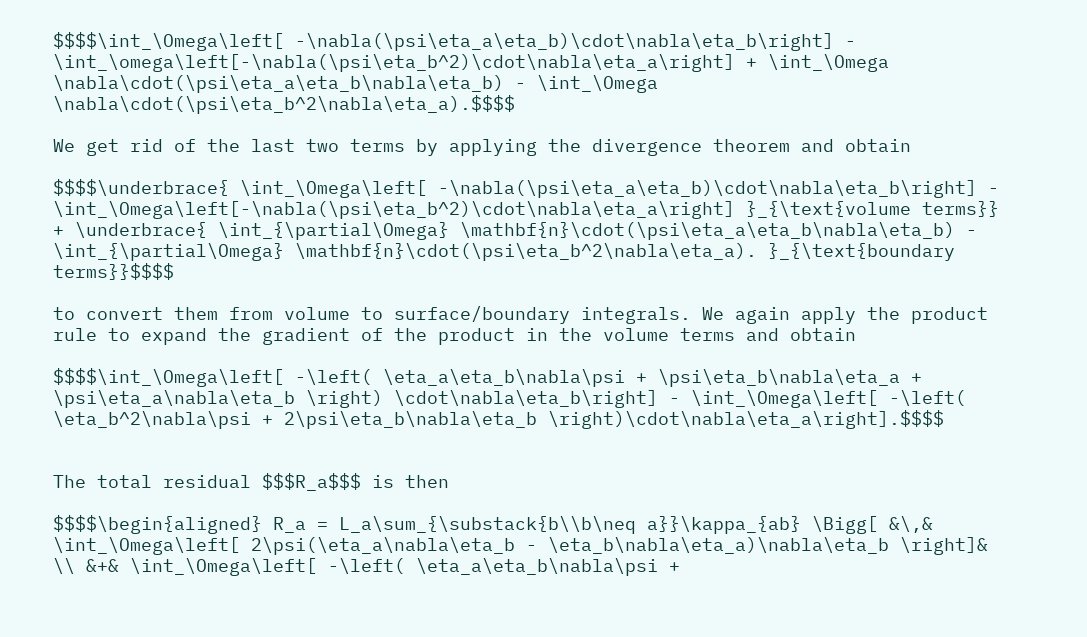$$$$\int_\Omega\left[ -\nabla(\psi\eta_a\eta_b)\cdot\nabla\eta_b\right] - \int_\omega\left[-\nabla(\psi\eta_b^2)\cdot\nabla\eta_a\right] + \int_\Omega \nabla\cdot(\psi\eta_a\eta_b\nabla\eta_b) - \int_\Omega \nabla\cdot(\psi\eta_b^2\nabla\eta_a).$$$$

We get rid of the last two terms by applying the divergence theorem and obtain

$$$$\underbrace{ \int_\Omega\left[ -\nabla(\psi\eta_a\eta_b)\cdot\nabla\eta_b\right] - \int_\Omega\left[-\nabla(\psi\eta_b^2)\cdot\nabla\eta_a\right] }_{\text{volume terms}} + \underbrace{ \int_{\partial\Omega} \mathbf{n}\cdot(\psi\eta_a\eta_b\nabla\eta_b) - \int_{\partial\Omega} \mathbf{n}\cdot(\psi\eta_b^2\nabla\eta_a). }_{\text{boundary terms}}$$$$

to convert them from volume to surface/boundary integrals. We again apply the product rule to expand the gradient of the product in the volume terms and obtain

$$$$\int_\Omega\left[ -\left( \eta_a\eta_b\nabla\psi + \psi\eta_b\nabla\eta_a + \psi\eta_a\nabla\eta_b \right) \cdot\nabla\eta_b\right] - \int_\Omega\left[ -\left( \eta_b^2\nabla\psi + 2\psi\eta_b\nabla\eta_b \right)\cdot\nabla\eta_a\right].$$$$


The total residual $$$R_a$$$ is then

$$$$\begin{aligned} R_a = L_a\sum_{\substack{b\\b\neq a}}\kappa_{ab} \Bigg[ &\,& \int_\Omega\left[ 2\psi(\eta_a\nabla\eta_b - \eta_b\nabla\eta_a)\nabla\eta_b \right]& \\ &+& \int_\Omega\left[ -\left( \eta_a\eta_b\nabla\psi +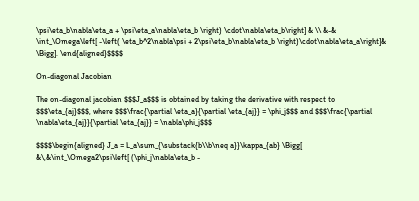\psi\eta_b\nabla\eta_a + \psi\eta_a\nabla\eta_b \right) \cdot\nabla\eta_b\right] & \\ &-& \int_\Omega\left[ -\left( \eta_b^2\nabla\psi + 2\psi\eta_b\nabla\eta_b \right)\cdot\nabla\eta_a\right]& \Bigg]. \end{aligned}$$$$

On-diagonal Jacobian

The on-diagonal jacobian $$$J_a$$$ is obtained by taking the derivative with respect to $$$\eta_{aj}$$$, where $$$\frac{\partial \eta_a}{\partial \eta_{aj}} = \phi_j$$$ and $$$\frac{\partial \nabla\eta_{aj}}{\partial \eta_{aj}} = \nabla\phi_j$$$

$$$$\begin{aligned} J_a = L_a\sum_{\substack{b\\b\neq a}}\kappa_{ab} \Bigg[ &\,&\int_\Omega2\psi\left[ (\phi_j\nabla\eta_b -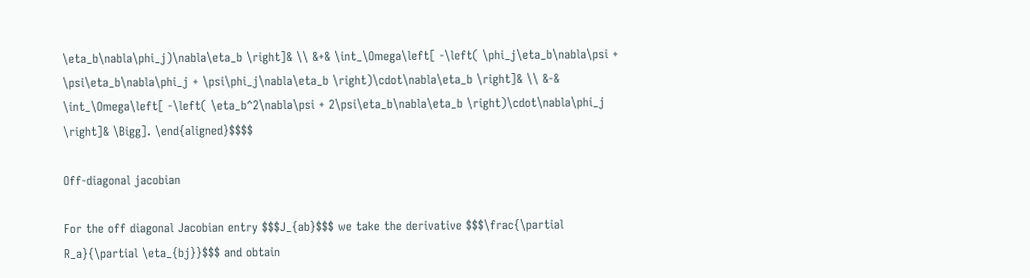\eta_b\nabla\phi_j)\nabla\eta_b \right]& \\ &+& \int_\Omega\left[ -\left( \phi_j\eta_b\nabla\psi + \psi\eta_b\nabla\phi_j + \psi\phi_j\nabla\eta_b \right)\cdot\nabla\eta_b \right]& \\ &-& \int_\Omega\left[ -\left( \eta_b^2\nabla\psi + 2\psi\eta_b\nabla\eta_b \right)\cdot\nabla\phi_j \right]& \Bigg]. \end{aligned}$$$$

Off-diagonal jacobian

For the off diagonal Jacobian entry $$$J_{ab}$$$ we take the derivative $$$\frac{\partial R_a}{\partial \eta_{bj}}$$$ and obtain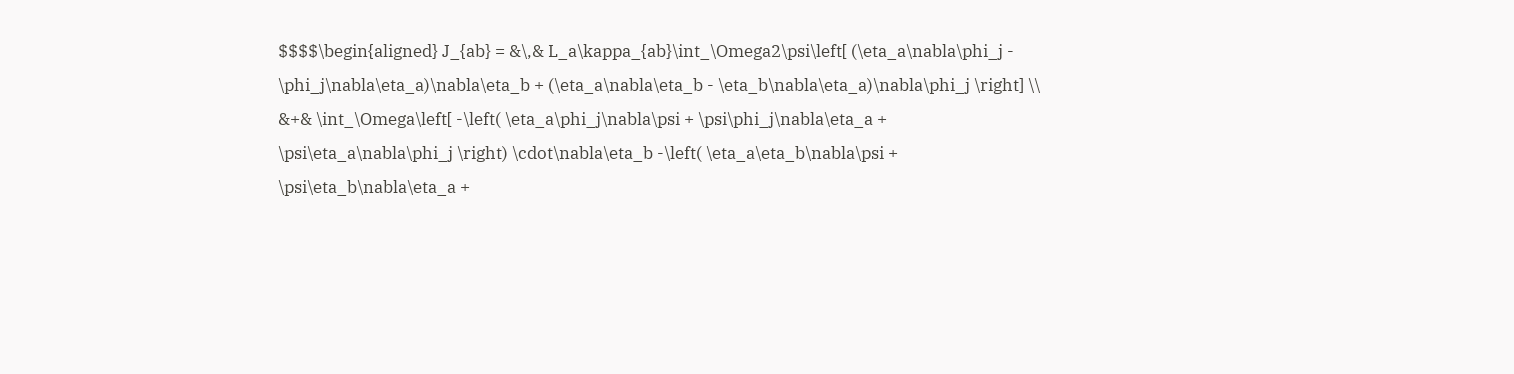$$$$\begin{aligned} J_{ab} = &\,& L_a\kappa_{ab}\int_\Omega2\psi\left[ (\eta_a\nabla\phi_j - \phi_j\nabla\eta_a)\nabla\eta_b + (\eta_a\nabla\eta_b - \eta_b\nabla\eta_a)\nabla\phi_j \right] \\ &+& \int_\Omega\left[ -\left( \eta_a\phi_j\nabla\psi + \psi\phi_j\nabla\eta_a + \psi\eta_a\nabla\phi_j \right) \cdot\nabla\eta_b -\left( \eta_a\eta_b\nabla\psi + \psi\eta_b\nabla\eta_a +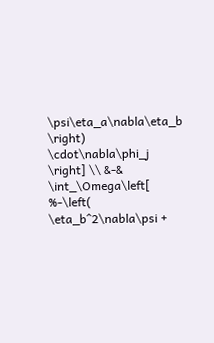\psi\eta_a\nabla\eta_b \right) \cdot\nabla\phi_j \right] \\ &-& \int_\Omega\left[ %-\left( \eta_b^2\nabla\psi +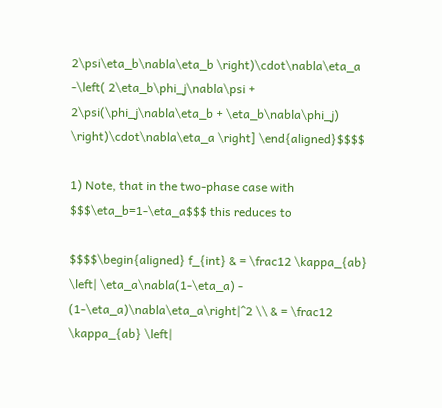2\psi\eta_b\nabla\eta_b \right)\cdot\nabla\eta_a -\left( 2\eta_b\phi_j\nabla\psi + 2\psi(\phi_j\nabla\eta_b + \eta_b\nabla\phi_j) \right)\cdot\nabla\eta_a \right] \end{aligned}$$$$

1) Note, that in the two-phase case with $$$\eta_b=1-\eta_a$$$ this reduces to

$$$$\begin{aligned} f_{int} & = \frac12 \kappa_{ab} \left| \eta_a\nabla(1-\eta_a) - (1-\eta_a)\nabla\eta_a\right|^2 \\ & = \frac12 \kappa_{ab} \left|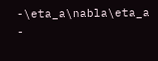-\eta_a\nabla\eta_a -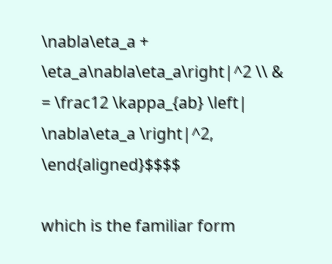\nabla\eta_a + \eta_a\nabla\eta_a\right|^2 \\ & = \frac12 \kappa_{ab} \left| \nabla\eta_a \right|^2, \end{aligned}$$$$

which is the familiar form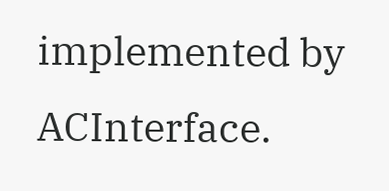implemented by ACInterface.